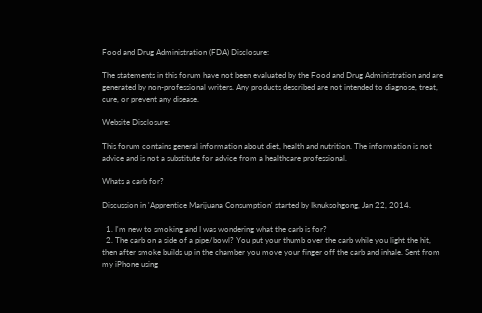Food and Drug Administration (FDA) Disclosure:

The statements in this forum have not been evaluated by the Food and Drug Administration and are generated by non-professional writers. Any products described are not intended to diagnose, treat, cure, or prevent any disease.

Website Disclosure:

This forum contains general information about diet, health and nutrition. The information is not advice and is not a substitute for advice from a healthcare professional.

Whats a carb for?

Discussion in 'Apprentice Marijuana Consumption' started by Iknuksohgong, Jan 22, 2014.

  1. I'm new to smoking and I was wondering what the carb is for?
  2. The carb on a side of a pipe/bowl? You put your thumb over the carb while you light the hit, then after smoke builds up in the chamber you move your finger off the carb and inhale. Sent from my iPhone using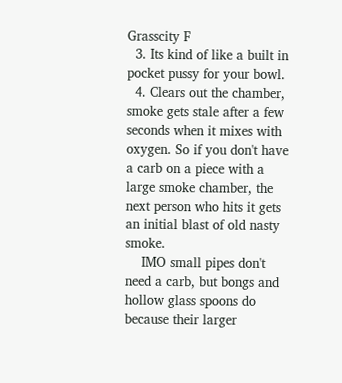Grasscity F
  3. Its kind of like a built in pocket pussy for your bowl.
  4. Clears out the chamber, smoke gets stale after a few seconds when it mixes with oxygen. So if you don't have a carb on a piece with a large smoke chamber, the next person who hits it gets an initial blast of old nasty smoke.
    IMO small pipes don't need a carb, but bongs and hollow glass spoons do because their larger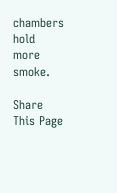chambers hold more smoke.

Share This Page